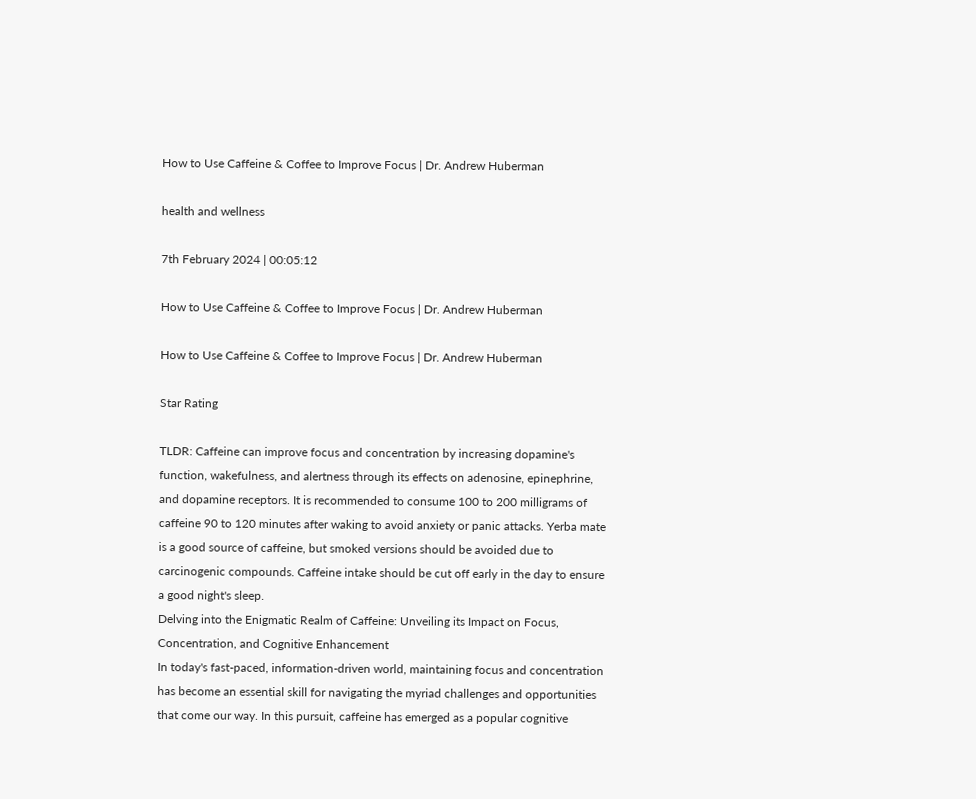How to Use Caffeine & Coffee to Improve Focus | Dr. Andrew Huberman

health and wellness

7th February 2024 | 00:05:12

How to Use Caffeine & Coffee to Improve Focus | Dr. Andrew Huberman

How to Use Caffeine & Coffee to Improve Focus | Dr. Andrew Huberman

Star Rating

TLDR: Caffeine can improve focus and concentration by increasing dopamine's function, wakefulness, and alertness through its effects on adenosine, epinephrine, and dopamine receptors. It is recommended to consume 100 to 200 milligrams of caffeine 90 to 120 minutes after waking to avoid anxiety or panic attacks. Yerba mate is a good source of caffeine, but smoked versions should be avoided due to carcinogenic compounds. Caffeine intake should be cut off early in the day to ensure a good night's sleep.
Delving into the Enigmatic Realm of Caffeine: Unveiling its Impact on Focus, Concentration, and Cognitive Enhancement
In today's fast-paced, information-driven world, maintaining focus and concentration has become an essential skill for navigating the myriad challenges and opportunities that come our way. In this pursuit, caffeine has emerged as a popular cognitive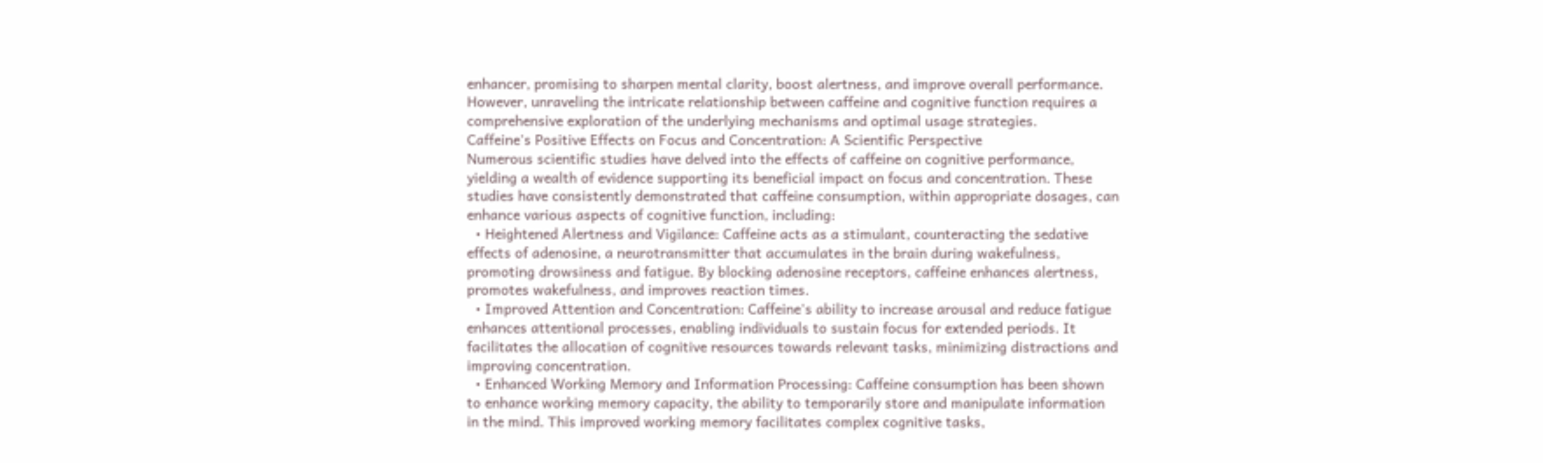enhancer, promising to sharpen mental clarity, boost alertness, and improve overall performance. However, unraveling the intricate relationship between caffeine and cognitive function requires a comprehensive exploration of the underlying mechanisms and optimal usage strategies.
Caffeine's Positive Effects on Focus and Concentration: A Scientific Perspective
Numerous scientific studies have delved into the effects of caffeine on cognitive performance, yielding a wealth of evidence supporting its beneficial impact on focus and concentration. These studies have consistently demonstrated that caffeine consumption, within appropriate dosages, can enhance various aspects of cognitive function, including:
  • Heightened Alertness and Vigilance: Caffeine acts as a stimulant, counteracting the sedative effects of adenosine, a neurotransmitter that accumulates in the brain during wakefulness, promoting drowsiness and fatigue. By blocking adenosine receptors, caffeine enhances alertness, promotes wakefulness, and improves reaction times.
  • Improved Attention and Concentration: Caffeine's ability to increase arousal and reduce fatigue enhances attentional processes, enabling individuals to sustain focus for extended periods. It facilitates the allocation of cognitive resources towards relevant tasks, minimizing distractions and improving concentration.
  • Enhanced Working Memory and Information Processing: Caffeine consumption has been shown to enhance working memory capacity, the ability to temporarily store and manipulate information in the mind. This improved working memory facilitates complex cognitive tasks,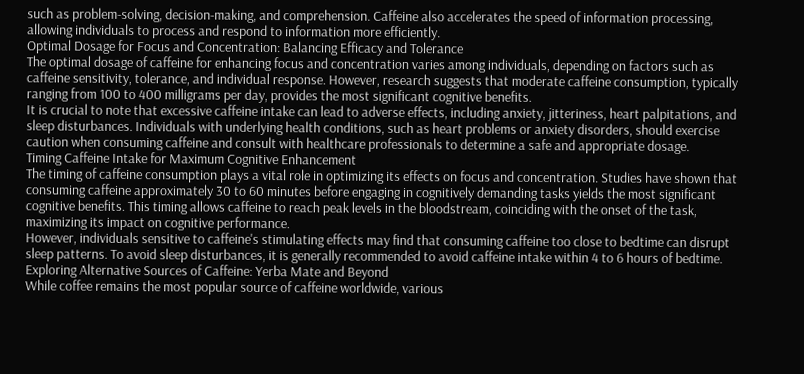such as problem-solving, decision-making, and comprehension. Caffeine also accelerates the speed of information processing, allowing individuals to process and respond to information more efficiently.
Optimal Dosage for Focus and Concentration: Balancing Efficacy and Tolerance
The optimal dosage of caffeine for enhancing focus and concentration varies among individuals, depending on factors such as caffeine sensitivity, tolerance, and individual response. However, research suggests that moderate caffeine consumption, typically ranging from 100 to 400 milligrams per day, provides the most significant cognitive benefits.
It is crucial to note that excessive caffeine intake can lead to adverse effects, including anxiety, jitteriness, heart palpitations, and sleep disturbances. Individuals with underlying health conditions, such as heart problems or anxiety disorders, should exercise caution when consuming caffeine and consult with healthcare professionals to determine a safe and appropriate dosage.
Timing Caffeine Intake for Maximum Cognitive Enhancement
The timing of caffeine consumption plays a vital role in optimizing its effects on focus and concentration. Studies have shown that consuming caffeine approximately 30 to 60 minutes before engaging in cognitively demanding tasks yields the most significant cognitive benefits. This timing allows caffeine to reach peak levels in the bloodstream, coinciding with the onset of the task, maximizing its impact on cognitive performance.
However, individuals sensitive to caffeine's stimulating effects may find that consuming caffeine too close to bedtime can disrupt sleep patterns. To avoid sleep disturbances, it is generally recommended to avoid caffeine intake within 4 to 6 hours of bedtime.
Exploring Alternative Sources of Caffeine: Yerba Mate and Beyond
While coffee remains the most popular source of caffeine worldwide, various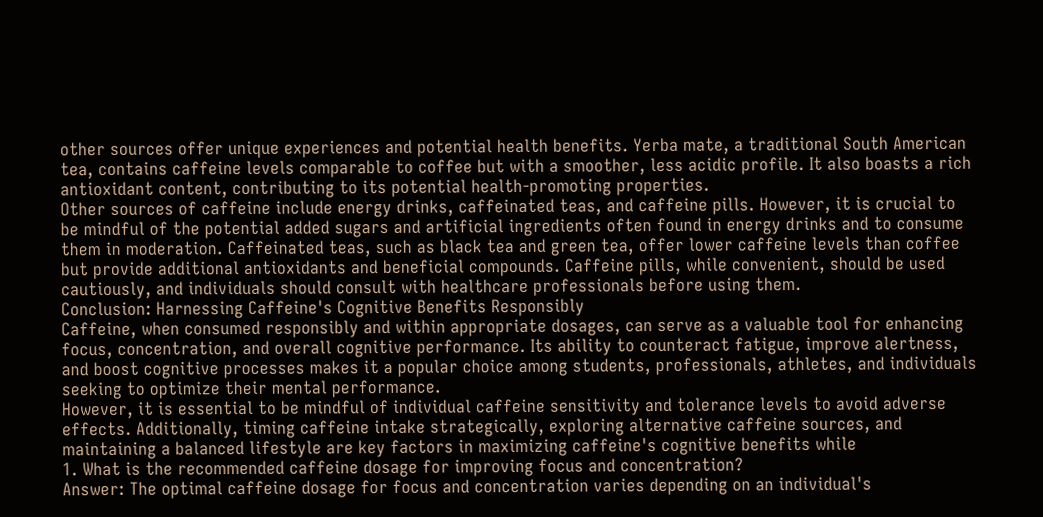other sources offer unique experiences and potential health benefits. Yerba mate, a traditional South American tea, contains caffeine levels comparable to coffee but with a smoother, less acidic profile. It also boasts a rich antioxidant content, contributing to its potential health-promoting properties.
Other sources of caffeine include energy drinks, caffeinated teas, and caffeine pills. However, it is crucial to be mindful of the potential added sugars and artificial ingredients often found in energy drinks and to consume them in moderation. Caffeinated teas, such as black tea and green tea, offer lower caffeine levels than coffee but provide additional antioxidants and beneficial compounds. Caffeine pills, while convenient, should be used cautiously, and individuals should consult with healthcare professionals before using them.
Conclusion: Harnessing Caffeine's Cognitive Benefits Responsibly
Caffeine, when consumed responsibly and within appropriate dosages, can serve as a valuable tool for enhancing focus, concentration, and overall cognitive performance. Its ability to counteract fatigue, improve alertness, and boost cognitive processes makes it a popular choice among students, professionals, athletes, and individuals seeking to optimize their mental performance.
However, it is essential to be mindful of individual caffeine sensitivity and tolerance levels to avoid adverse effects. Additionally, timing caffeine intake strategically, exploring alternative caffeine sources, and maintaining a balanced lifestyle are key factors in maximizing caffeine's cognitive benefits while
1. What is the recommended caffeine dosage for improving focus and concentration?
Answer: The optimal caffeine dosage for focus and concentration varies depending on an individual's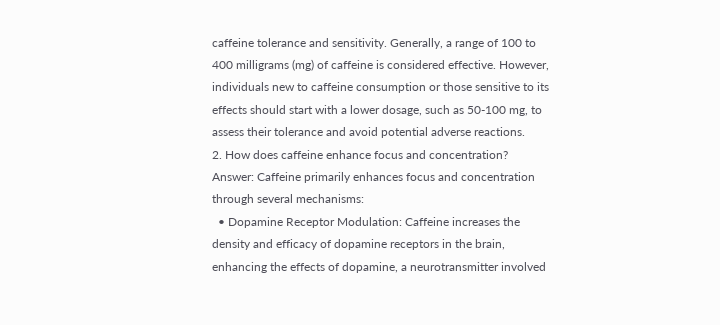caffeine tolerance and sensitivity. Generally, a range of 100 to 400 milligrams (mg) of caffeine is considered effective. However, individuals new to caffeine consumption or those sensitive to its effects should start with a lower dosage, such as 50-100 mg, to assess their tolerance and avoid potential adverse reactions.
2. How does caffeine enhance focus and concentration?
Answer: Caffeine primarily enhances focus and concentration through several mechanisms:
  • Dopamine Receptor Modulation: Caffeine increases the density and efficacy of dopamine receptors in the brain, enhancing the effects of dopamine, a neurotransmitter involved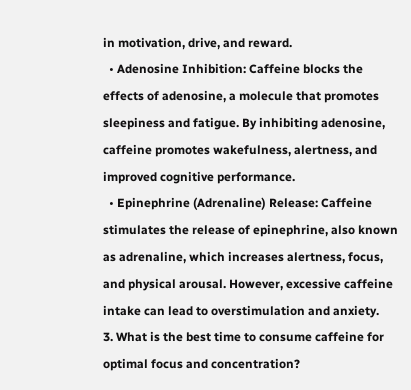in motivation, drive, and reward.
  • Adenosine Inhibition: Caffeine blocks the effects of adenosine, a molecule that promotes sleepiness and fatigue. By inhibiting adenosine, caffeine promotes wakefulness, alertness, and improved cognitive performance.
  • Epinephrine (Adrenaline) Release: Caffeine stimulates the release of epinephrine, also known as adrenaline, which increases alertness, focus, and physical arousal. However, excessive caffeine intake can lead to overstimulation and anxiety.
3. What is the best time to consume caffeine for optimal focus and concentration?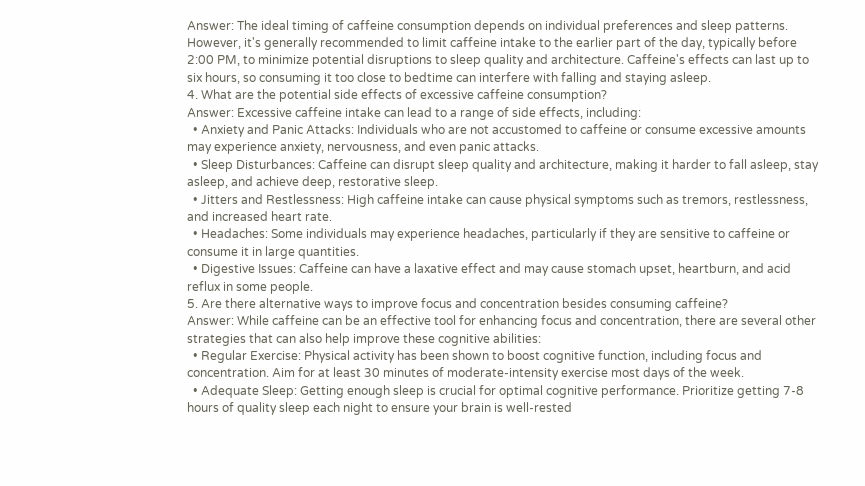Answer: The ideal timing of caffeine consumption depends on individual preferences and sleep patterns. However, it's generally recommended to limit caffeine intake to the earlier part of the day, typically before 2:00 PM, to minimize potential disruptions to sleep quality and architecture. Caffeine's effects can last up to six hours, so consuming it too close to bedtime can interfere with falling and staying asleep.
4. What are the potential side effects of excessive caffeine consumption?
Answer: Excessive caffeine intake can lead to a range of side effects, including:
  • Anxiety and Panic Attacks: Individuals who are not accustomed to caffeine or consume excessive amounts may experience anxiety, nervousness, and even panic attacks.
  • Sleep Disturbances: Caffeine can disrupt sleep quality and architecture, making it harder to fall asleep, stay asleep, and achieve deep, restorative sleep.
  • Jitters and Restlessness: High caffeine intake can cause physical symptoms such as tremors, restlessness, and increased heart rate.
  • Headaches: Some individuals may experience headaches, particularly if they are sensitive to caffeine or consume it in large quantities.
  • Digestive Issues: Caffeine can have a laxative effect and may cause stomach upset, heartburn, and acid reflux in some people.
5. Are there alternative ways to improve focus and concentration besides consuming caffeine?
Answer: While caffeine can be an effective tool for enhancing focus and concentration, there are several other strategies that can also help improve these cognitive abilities:
  • Regular Exercise: Physical activity has been shown to boost cognitive function, including focus and concentration. Aim for at least 30 minutes of moderate-intensity exercise most days of the week.
  • Adequate Sleep: Getting enough sleep is crucial for optimal cognitive performance. Prioritize getting 7-8 hours of quality sleep each night to ensure your brain is well-rested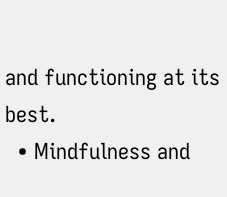and functioning at its best.
  • Mindfulness and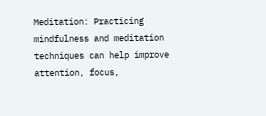Meditation: Practicing mindfulness and meditation techniques can help improve attention, focus,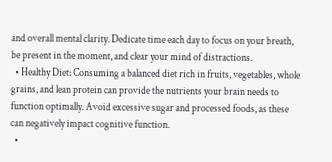and overall mental clarity. Dedicate time each day to focus on your breath, be present in the moment, and clear your mind of distractions.
  • Healthy Diet: Consuming a balanced diet rich in fruits, vegetables, whole grains, and lean protein can provide the nutrients your brain needs to function optimally. Avoid excessive sugar and processed foods, as these can negatively impact cognitive function.
  •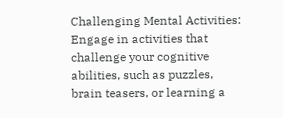Challenging Mental Activities: Engage in activities that challenge your cognitive abilities, such as puzzles, brain teasers, or learning a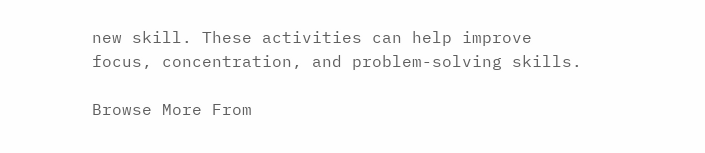new skill. These activities can help improve focus, concentration, and problem-solving skills.

Browse More From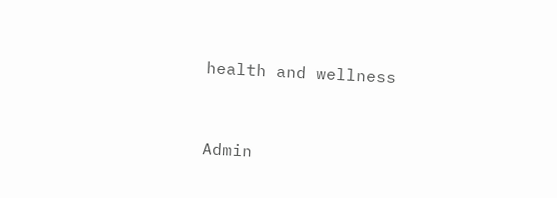health and wellness


Admin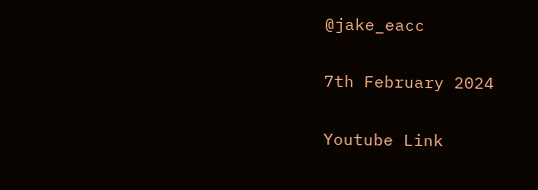@jake_eacc

7th February 2024

Youtube Link